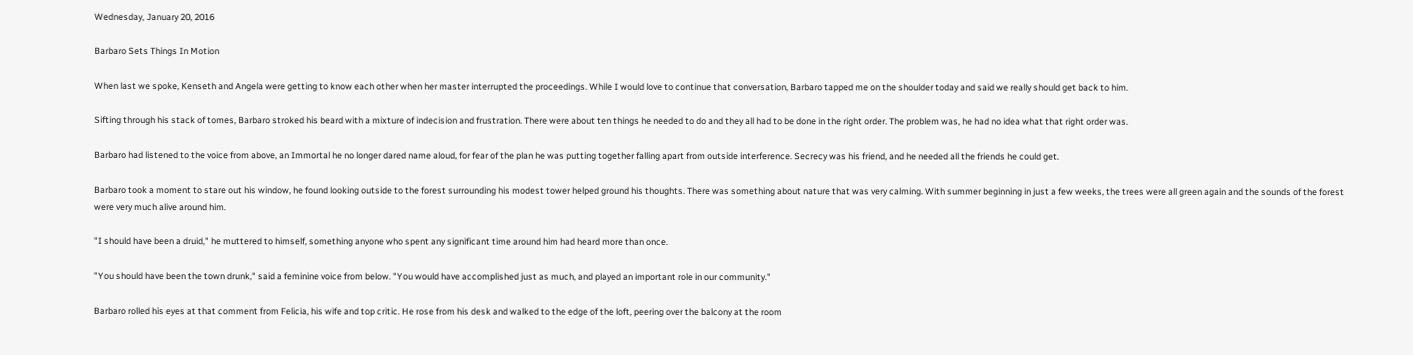Wednesday, January 20, 2016

Barbaro Sets Things In Motion

When last we spoke, Kenseth and Angela were getting to know each other when her master interrupted the proceedings. While I would love to continue that conversation, Barbaro tapped me on the shoulder today and said we really should get back to him.

Sifting through his stack of tomes, Barbaro stroked his beard with a mixture of indecision and frustration. There were about ten things he needed to do and they all had to be done in the right order. The problem was, he had no idea what that right order was.

Barbaro had listened to the voice from above, an Immortal he no longer dared name aloud, for fear of the plan he was putting together falling apart from outside interference. Secrecy was his friend, and he needed all the friends he could get.

Barbaro took a moment to stare out his window, he found looking outside to the forest surrounding his modest tower helped ground his thoughts. There was something about nature that was very calming. With summer beginning in just a few weeks, the trees were all green again and the sounds of the forest were very much alive around him.

"I should have been a druid," he muttered to himself, something anyone who spent any significant time around him had heard more than once.

"You should have been the town drunk," said a feminine voice from below. "You would have accomplished just as much, and played an important role in our community."

Barbaro rolled his eyes at that comment from Felicia, his wife and top critic. He rose from his desk and walked to the edge of the loft, peering over the balcony at the room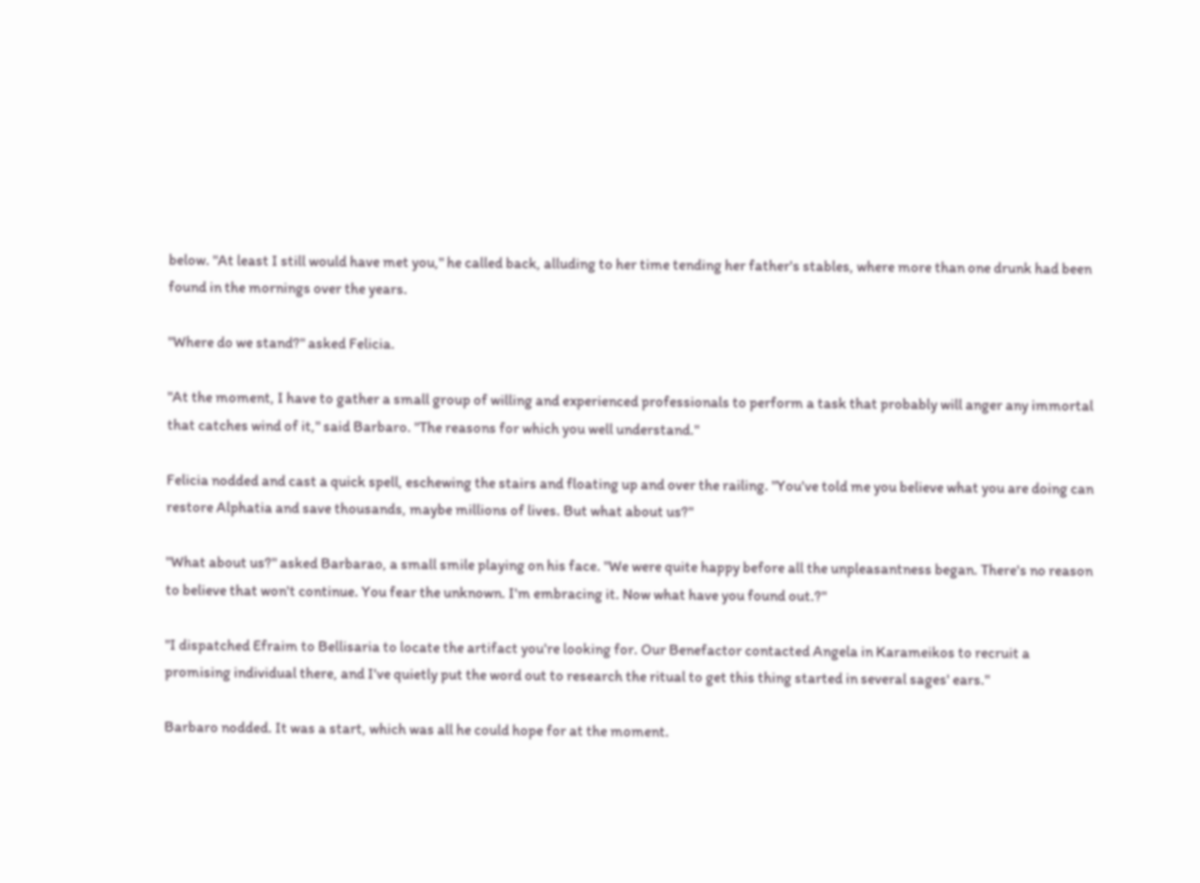below. "At least I still would have met you," he called back, alluding to her time tending her father's stables, where more than one drunk had been found in the mornings over the years.

"Where do we stand?" asked Felicia.

"At the moment, I have to gather a small group of willing and experienced professionals to perform a task that probably will anger any immortal that catches wind of it," said Barbaro. "The reasons for which you well understand."

Felicia nodded and cast a quick spell, eschewing the stairs and floating up and over the railing. "You've told me you believe what you are doing can restore Alphatia and save thousands, maybe millions of lives. But what about us?"

"What about us?" asked Barbarao, a small smile playing on his face. "We were quite happy before all the unpleasantness began. There's no reason to believe that won't continue. You fear the unknown. I'm embracing it. Now what have you found out.?"

"I dispatched Efraim to Bellisaria to locate the artifact you're looking for. Our Benefactor contacted Angela in Karameikos to recruit a promising individual there, and I've quietly put the word out to research the ritual to get this thing started in several sages' ears."

Barbaro nodded. It was a start, which was all he could hope for at the moment.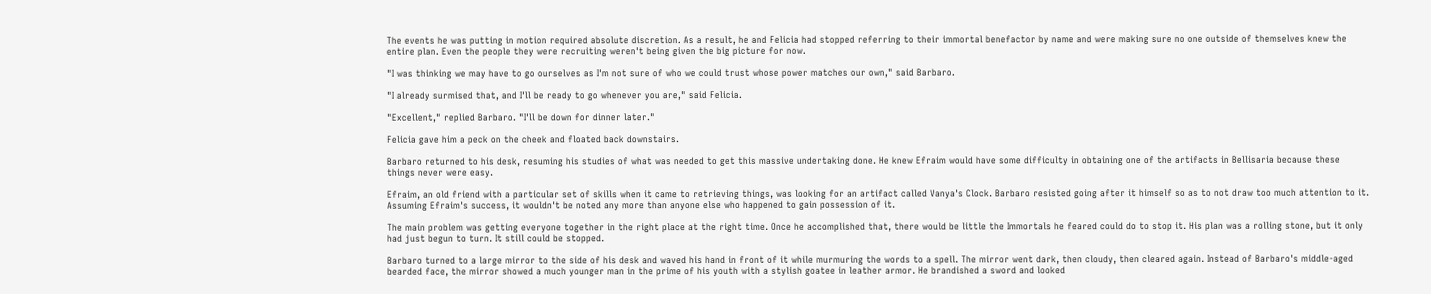The events he was putting in motion required absolute discretion. As a result, he and Felicia had stopped referring to their immortal benefactor by name and were making sure no one outside of themselves knew the entire plan. Even the people they were recruiting weren't being given the big picture for now.

"I was thinking we may have to go ourselves as I'm not sure of who we could trust whose power matches our own," said Barbaro.

"I already surmised that, and I'll be ready to go whenever you are," said Felicia.

"Excellent," replied Barbaro. "I'll be down for dinner later."

Felicia gave him a peck on the cheek and floated back downstairs.

Barbaro returned to his desk, resuming his studies of what was needed to get this massive undertaking done. He knew Efraim would have some difficulty in obtaining one of the artifacts in Bellisaria because these things never were easy.

Efraim, an old friend with a particular set of skills when it came to retrieving things, was looking for an artifact called Vanya's Clock. Barbaro resisted going after it himself so as to not draw too much attention to it. Assuming Efraim's success, it wouldn't be noted any more than anyone else who happened to gain possession of it.

The main problem was getting everyone together in the right place at the right time. Once he accomplished that, there would be little the Immortals he feared could do to stop it. His plan was a rolling stone, but it only had just begun to turn. It still could be stopped.

Barbaro turned to a large mirror to the side of his desk and waved his hand in front of it while murmuring the words to a spell. The mirror went dark, then cloudy, then cleared again. Instead of Barbaro's middle-aged bearded face, the mirror showed a much younger man in the prime of his youth with a stylish goatee in leather armor. He brandished a sword and looked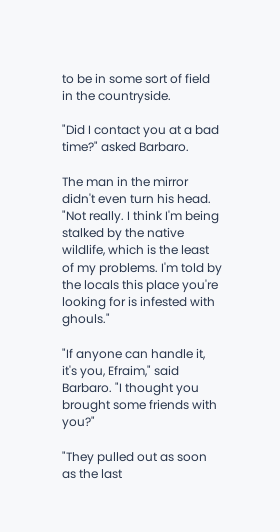to be in some sort of field in the countryside.

"Did I contact you at a bad time?" asked Barbaro.

The man in the mirror didn't even turn his head. "Not really. I think I'm being stalked by the native wildlife, which is the least of my problems. I'm told by the locals this place you're looking for is infested with ghouls."

"If anyone can handle it, it's you, Efraim," said Barbaro. "I thought you brought some friends with you?"

"They pulled out as soon as the last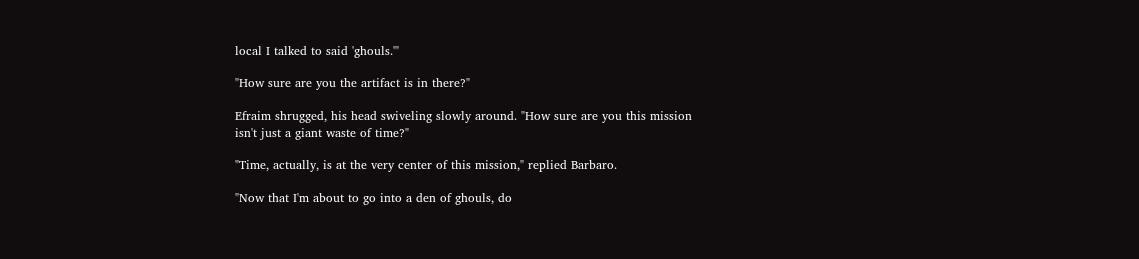local I talked to said 'ghouls.'"

"How sure are you the artifact is in there?"

Efraim shrugged, his head swiveling slowly around. "How sure are you this mission isn't just a giant waste of time?"

"Time, actually, is at the very center of this mission," replied Barbaro.

"Now that I'm about to go into a den of ghouls, do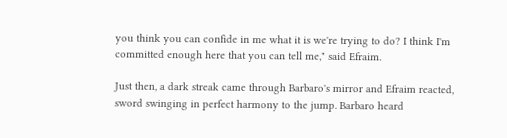you think you can confide in me what it is we're trying to do? I think I'm committed enough here that you can tell me," said Efraim.

Just then, a dark streak came through Barbaro's mirror and Efraim reacted, sword swinging in perfect harmony to the jump. Barbaro heard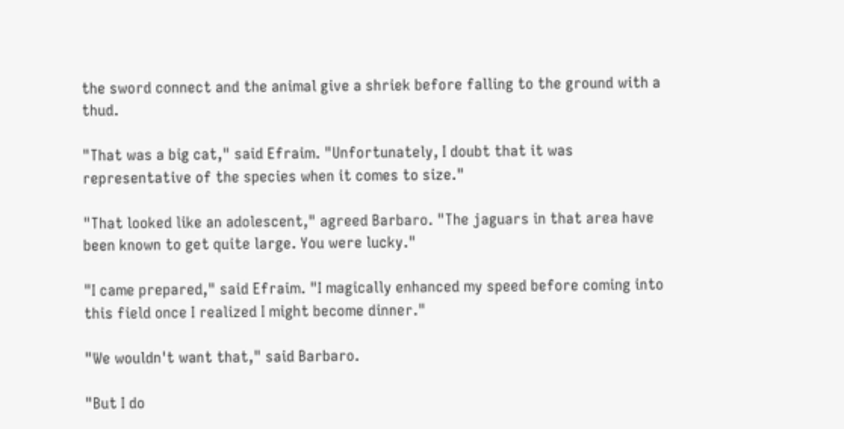the sword connect and the animal give a shriek before falling to the ground with a thud.

"That was a big cat," said Efraim. "Unfortunately, I doubt that it was representative of the species when it comes to size."

"That looked like an adolescent," agreed Barbaro. "The jaguars in that area have been known to get quite large. You were lucky."

"I came prepared," said Efraim. "I magically enhanced my speed before coming into this field once I realized I might become dinner."

"We wouldn't want that," said Barbaro.

"But I do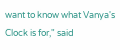want to know what Vanya's Clock is for," said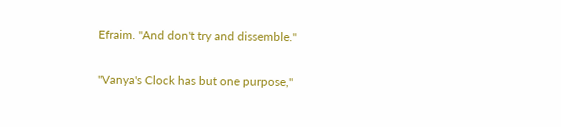Efraim. "And don't try and dissemble."

"Vanya's Clock has but one purpose,"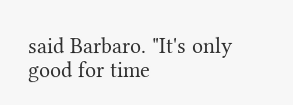said Barbaro. "It's only good for time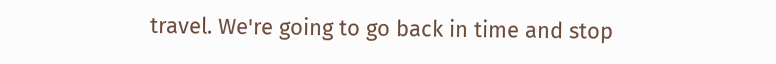travel. We're going to go back in time and stop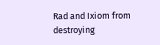Rad and Ixiom from destroying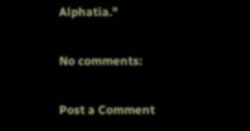Alphatia."

No comments:

Post a Comment